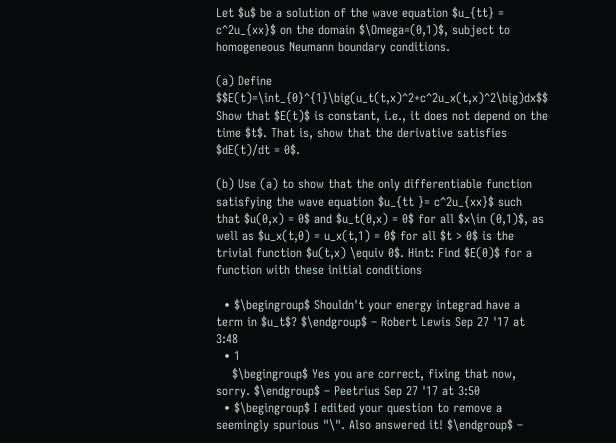Let $u$ be a solution of the wave equation $u_{tt} = c^2u_{xx}$ on the domain $\Omega=(0,1)$, subject to homogeneous Neumann boundary conditions.

(a) Define $$E(t)=\int_{0}^{1}\big(u_t(t,x)^2+c^2u_x(t,x)^2\big)dx$$ Show that $E(t)$ is constant, i.e., it does not depend on the time $t$. That is, show that the derivative satisfies $dE(t)/dt = 0$.

(b) Use (a) to show that the only differentiable function satisfying the wave equation $u_{tt }= c^2u_{xx}$ such that $u(0,x) = 0$ and $u_t(0,x) = 0$ for all $x\in (0,1)$, as well as $u_x(t,0) = u_x(t,1) = 0$ for all $t > 0$ is the trivial function $u(t,x) \equiv 0$. Hint: Find $E(0)$ for a function with these initial conditions

  • $\begingroup$ Shouldn't your energy integrad have a term in $u_t$? $\endgroup$ – Robert Lewis Sep 27 '17 at 3:48
  • 1
    $\begingroup$ Yes you are correct, fixing that now, sorry. $\endgroup$ – Peetrius Sep 27 '17 at 3:50
  • $\begingroup$ I edited your question to remove a seemingly spurious "\". Also answered it! $\endgroup$ –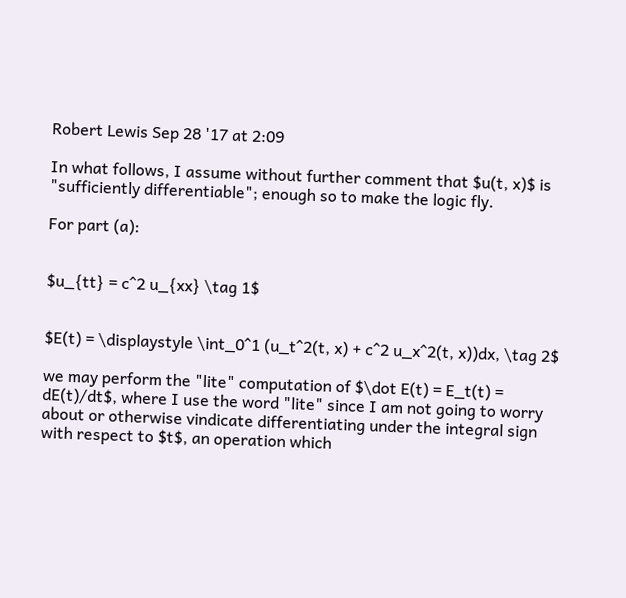Robert Lewis Sep 28 '17 at 2:09

In what follows, I assume without further comment that $u(t, x)$ is "sufficiently differentiable"; enough so to make the logic fly.

For part (a):


$u_{tt} = c^2 u_{xx} \tag 1$


$E(t) = \displaystyle \int_0^1 (u_t^2(t, x) + c^2 u_x^2(t, x))dx, \tag 2$

we may perform the "lite" computation of $\dot E(t) = E_t(t) = dE(t)/dt$, where I use the word "lite" since I am not going to worry about or otherwise vindicate differentiating under the integral sign with respect to $t$, an operation which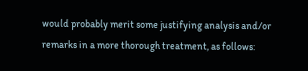would probably merit some justifying analysis and/or remarks in a more thorough treatment, as follows: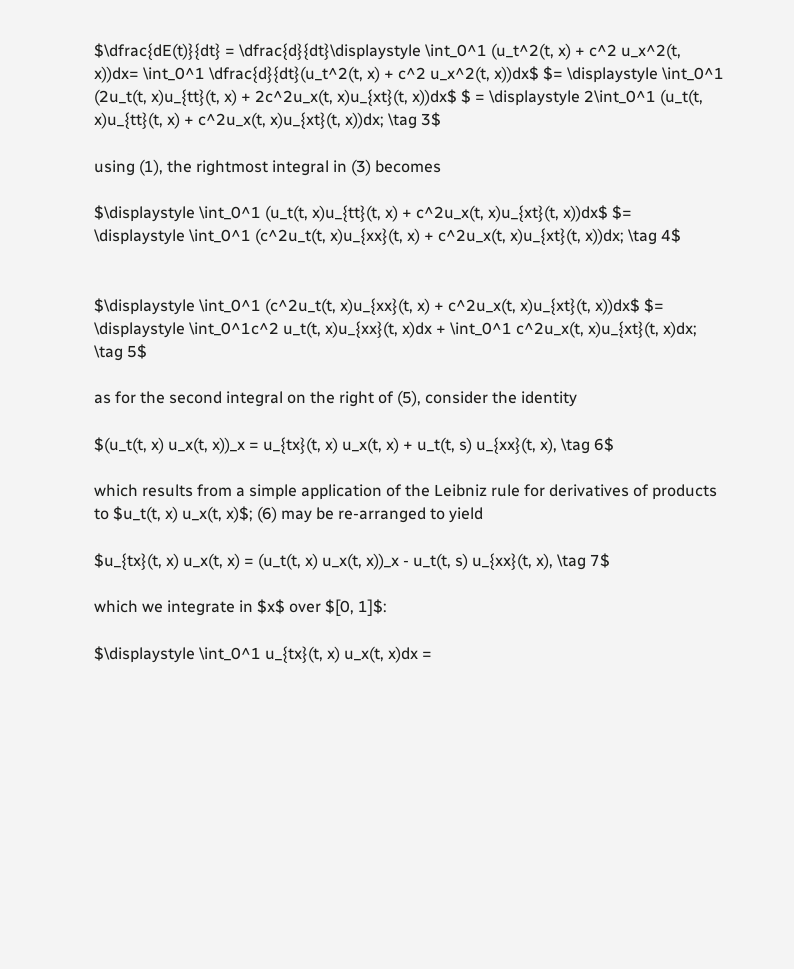$\dfrac{dE(t)}{dt} = \dfrac{d}{dt}\displaystyle \int_0^1 (u_t^2(t, x) + c^2 u_x^2(t, x))dx= \int_0^1 \dfrac{d}{dt}(u_t^2(t, x) + c^2 u_x^2(t, x))dx$ $= \displaystyle \int_0^1 (2u_t(t, x)u_{tt}(t, x) + 2c^2u_x(t, x)u_{xt}(t, x))dx$ $ = \displaystyle 2\int_0^1 (u_t(t, x)u_{tt}(t, x) + c^2u_x(t, x)u_{xt}(t, x))dx; \tag 3$

using (1), the rightmost integral in (3) becomes

$\displaystyle \int_0^1 (u_t(t, x)u_{tt}(t, x) + c^2u_x(t, x)u_{xt}(t, x))dx$ $= \displaystyle \int_0^1 (c^2u_t(t, x)u_{xx}(t, x) + c^2u_x(t, x)u_{xt}(t, x))dx; \tag 4$


$\displaystyle \int_0^1 (c^2u_t(t, x)u_{xx}(t, x) + c^2u_x(t, x)u_{xt}(t, x))dx$ $= \displaystyle \int_0^1c^2 u_t(t, x)u_{xx}(t, x)dx + \int_0^1 c^2u_x(t, x)u_{xt}(t, x)dx; \tag 5$

as for the second integral on the right of (5), consider the identity

$(u_t(t, x) u_x(t, x))_x = u_{tx}(t, x) u_x(t, x) + u_t(t, s) u_{xx}(t, x), \tag 6$

which results from a simple application of the Leibniz rule for derivatives of products to $u_t(t, x) u_x(t, x)$; (6) may be re-arranged to yield

$u_{tx}(t, x) u_x(t, x) = (u_t(t, x) u_x(t, x))_x - u_t(t, s) u_{xx}(t, x), \tag 7$

which we integrate in $x$ over $[0, 1]$:

$\displaystyle \int_0^1 u_{tx}(t, x) u_x(t, x)dx =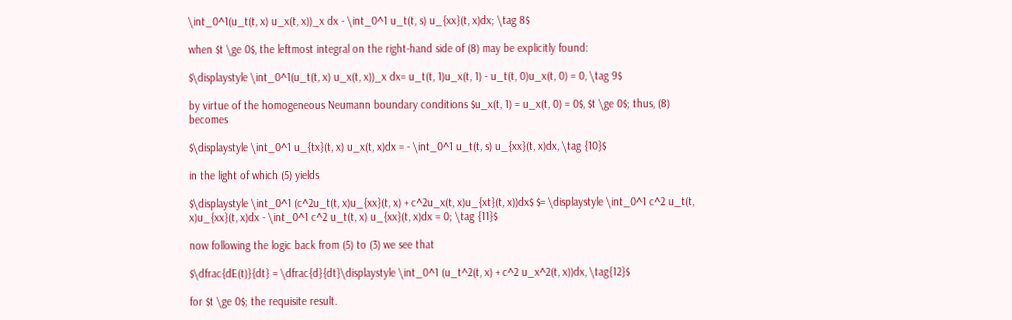\int_0^1(u_t(t, x) u_x(t, x))_x dx - \int_0^1 u_t(t, s) u_{xx}(t, x)dx; \tag 8$

when $t \ge 0$, the leftmost integral on the right-hand side of (8) may be explicitly found:

$\displaystyle \int_0^1(u_t(t, x) u_x(t, x))_x dx= u_t(t, 1)u_x(t, 1) - u_t(t, 0)u_x(t, 0) = 0, \tag 9$

by virtue of the homogeneous Neumann boundary conditions $u_x(t, 1) = u_x(t, 0) = 0$, $t \ge 0$; thus, (8) becomes

$\displaystyle \int_0^1 u_{tx}(t, x) u_x(t, x)dx = - \int_0^1 u_t(t, s) u_{xx}(t, x)dx, \tag {10}$

in the light of which (5) yields

$\displaystyle \int_0^1 (c^2u_t(t, x)u_{xx}(t, x) + c^2u_x(t, x)u_{xt}(t, x))dx$ $= \displaystyle \int_0^1 c^2 u_t(t, x)u_{xx}(t, x)dx - \int_0^1 c^2 u_t(t, x) u_{xx}(t, x)dx = 0; \tag {11}$

now following the logic back from (5) to (3) we see that

$\dfrac{dE(t)}{dt} = \dfrac{d}{dt}\displaystyle \int_0^1 (u_t^2(t, x) + c^2 u_x^2(t, x))dx, \tag{12}$

for $t \ge 0$; the requisite result.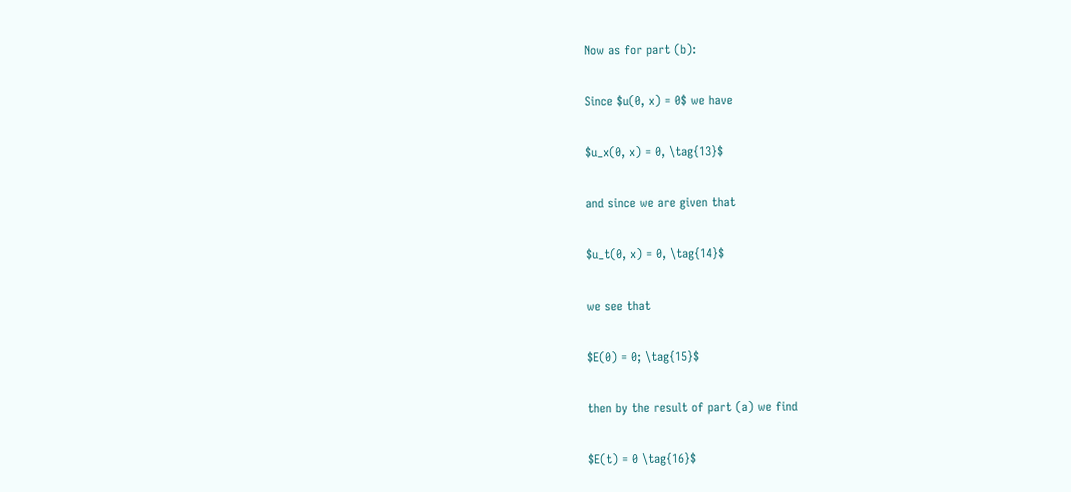Now as for part (b):

Since $u(0, x) = 0$ we have

$u_x(0, x) = 0, \tag{13}$

and since we are given that

$u_t(0, x) = 0, \tag{14}$

we see that

$E(0) = 0; \tag{15}$

then by the result of part (a) we find

$E(t) = 0 \tag{16}$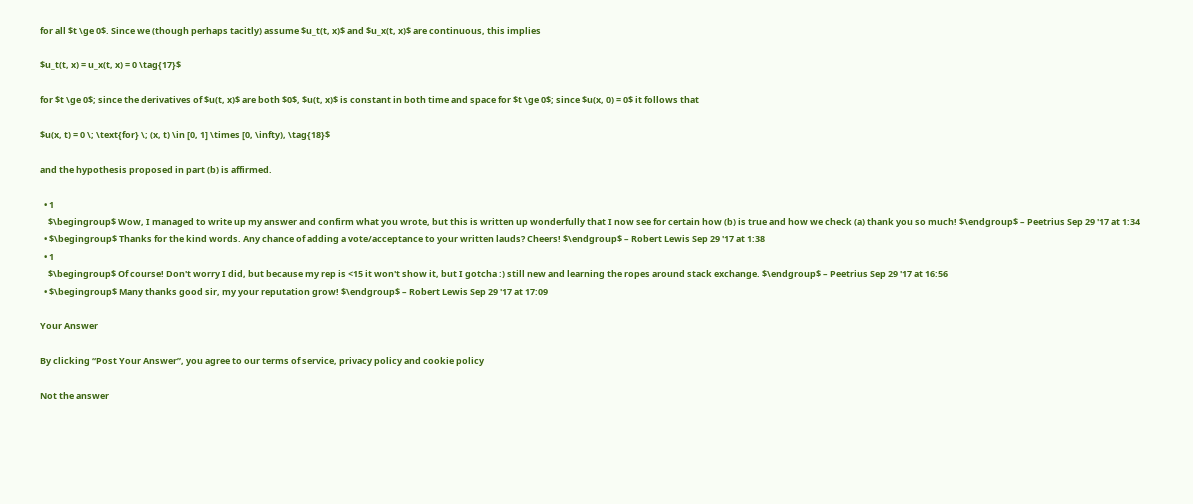for all $t \ge 0$. Since we (though perhaps tacitly) assume $u_t(t, x)$ and $u_x(t, x)$ are continuous, this implies

$u_t(t, x) = u_x(t, x) = 0 \tag{17}$

for $t \ge 0$; since the derivatives of $u(t, x)$ are both $0$, $u(t, x)$ is constant in both time and space for $t \ge 0$; since $u(x, 0) = 0$ it follows that

$u(x, t) = 0 \; \text{for} \; (x, t) \in [0, 1] \times [0, \infty), \tag{18}$

and the hypothesis proposed in part (b) is affirmed.

  • 1
    $\begingroup$ Wow, I managed to write up my answer and confirm what you wrote, but this is written up wonderfully that I now see for certain how (b) is true and how we check (a) thank you so much! $\endgroup$ – Peetrius Sep 29 '17 at 1:34
  • $\begingroup$ Thanks for the kind words. Any chance of adding a vote/acceptance to your written lauds? Cheers! $\endgroup$ – Robert Lewis Sep 29 '17 at 1:38
  • 1
    $\begingroup$ Of course! Don't worry I did, but because my rep is <15 it won't show it, but I gotcha :) still new and learning the ropes around stack exchange. $\endgroup$ – Peetrius Sep 29 '17 at 16:56
  • $\begingroup$ Many thanks good sir, my your reputation grow! $\endgroup$ – Robert Lewis Sep 29 '17 at 17:09

Your Answer

By clicking “Post Your Answer”, you agree to our terms of service, privacy policy and cookie policy

Not the answer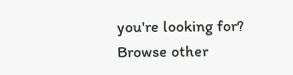you're looking for? Browse other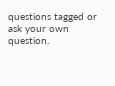questions tagged or ask your own question.